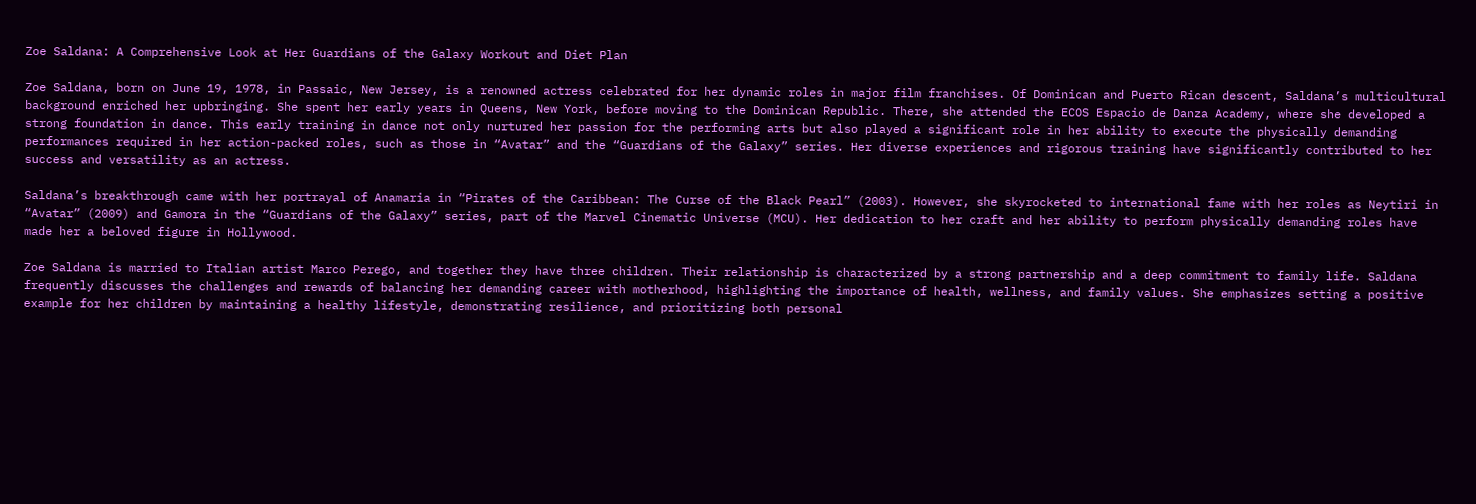Zoe Saldana: A Comprehensive Look at Her Guardians of the Galaxy Workout and Diet Plan

Zoe Saldana, born on June 19, 1978, in Passaic, New Jersey, is a renowned actress celebrated for her dynamic roles in major film franchises. Of Dominican and Puerto Rican descent, Saldana’s multicultural background enriched her upbringing. She spent her early years in Queens, New York, before moving to the Dominican Republic. There, she attended the ECOS Espacio de Danza Academy, where she developed a strong foundation in dance. This early training in dance not only nurtured her passion for the performing arts but also played a significant role in her ability to execute the physically demanding performances required in her action-packed roles, such as those in “Avatar” and the “Guardians of the Galaxy” series. Her diverse experiences and rigorous training have significantly contributed to her success and versatility as an actress.

Saldana’s breakthrough came with her portrayal of Anamaria in “Pirates of the Caribbean: The Curse of the Black Pearl” (2003). However, she skyrocketed to international fame with her roles as Neytiri in “Avatar” (2009) and Gamora in the “Guardians of the Galaxy” series, part of the Marvel Cinematic Universe (MCU). Her dedication to her craft and her ability to perform physically demanding roles have made her a beloved figure in Hollywood.

Zoe Saldana is married to Italian artist Marco Perego, and together they have three children. Their relationship is characterized by a strong partnership and a deep commitment to family life. Saldana frequently discusses the challenges and rewards of balancing her demanding career with motherhood, highlighting the importance of health, wellness, and family values. She emphasizes setting a positive example for her children by maintaining a healthy lifestyle, demonstrating resilience, and prioritizing both personal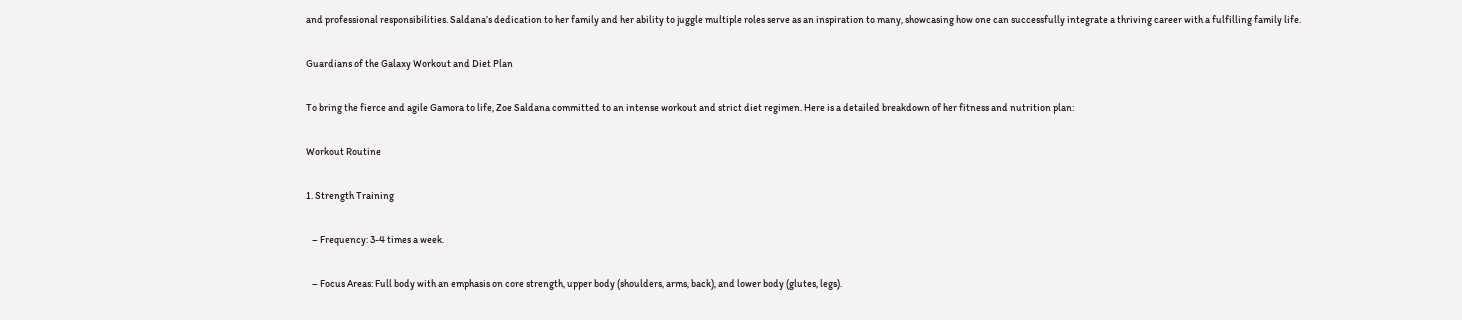and professional responsibilities. Saldana’s dedication to her family and her ability to juggle multiple roles serve as an inspiration to many, showcasing how one can successfully integrate a thriving career with a fulfilling family life.

Guardians of the Galaxy Workout and Diet Plan

To bring the fierce and agile Gamora to life, Zoe Saldana committed to an intense workout and strict diet regimen. Here is a detailed breakdown of her fitness and nutrition plan:

Workout Routine

1. Strength Training

   – Frequency: 3-4 times a week.

   – Focus Areas: Full body with an emphasis on core strength, upper body (shoulders, arms, back), and lower body (glutes, legs).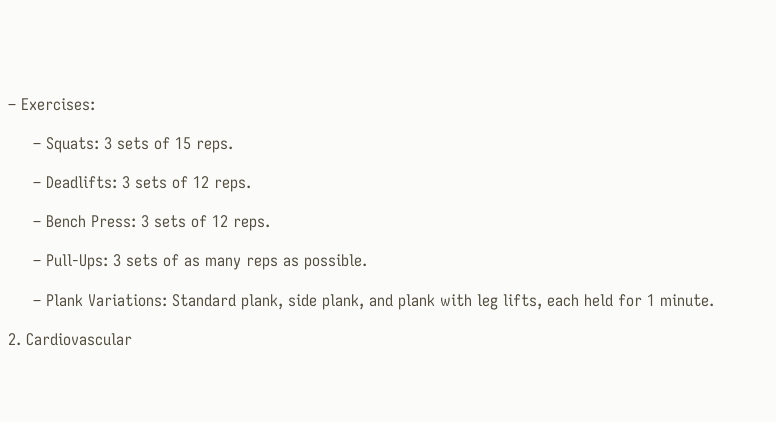– Exercises:

     – Squats: 3 sets of 15 reps.

     – Deadlifts: 3 sets of 12 reps.

     – Bench Press: 3 sets of 12 reps.

     – Pull-Ups: 3 sets of as many reps as possible.

     – Plank Variations: Standard plank, side plank, and plank with leg lifts, each held for 1 minute.

2. Cardiovascular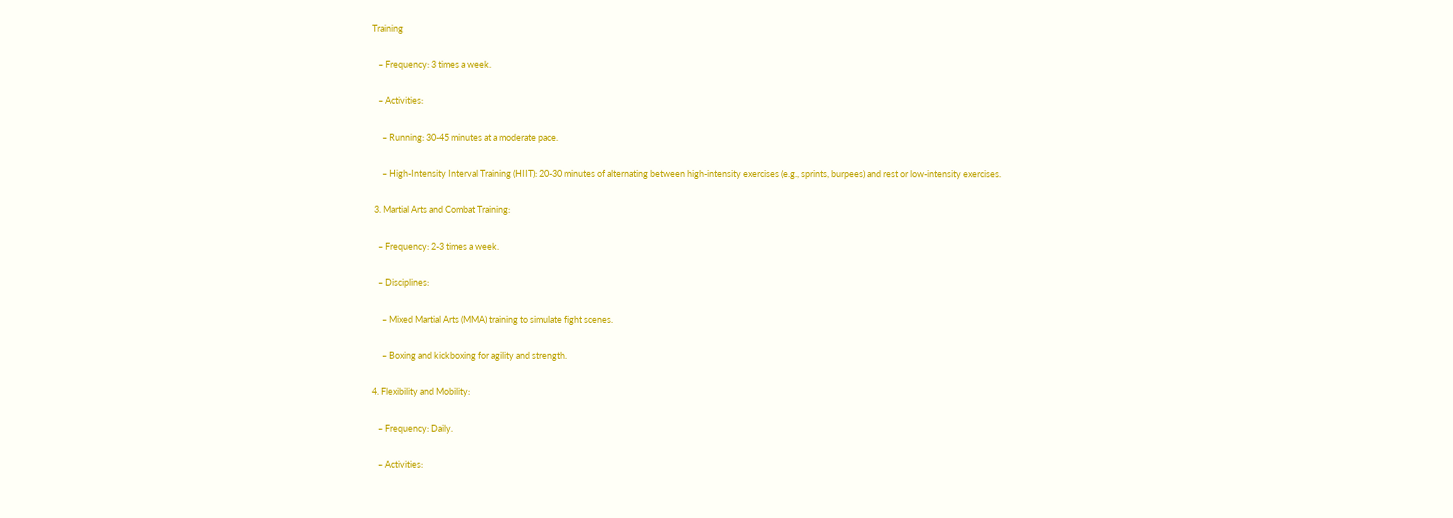Training

   – Frequency: 3 times a week.

   – Activities:

     – Running: 30-45 minutes at a moderate pace.

     – High-Intensity Interval Training (HIIT): 20-30 minutes of alternating between high-intensity exercises (e.g., sprints, burpees) and rest or low-intensity exercises.

 3. Martial Arts and Combat Training:

   – Frequency: 2-3 times a week.

   – Disciplines:

     – Mixed Martial Arts (MMA) training to simulate fight scenes.

     – Boxing and kickboxing for agility and strength.

4. Flexibility and Mobility:

   – Frequency: Daily.

   – Activities: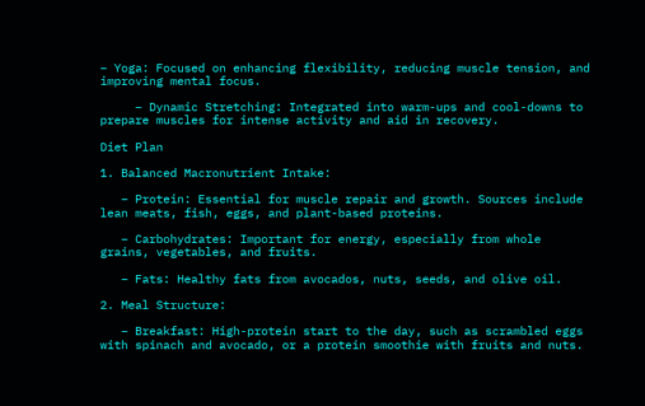– Yoga: Focused on enhancing flexibility, reducing muscle tension, and improving mental focus.

     – Dynamic Stretching: Integrated into warm-ups and cool-downs to prepare muscles for intense activity and aid in recovery.

Diet Plan

1. Balanced Macronutrient Intake:

   – Protein: Essential for muscle repair and growth. Sources include lean meats, fish, eggs, and plant-based proteins.

   – Carbohydrates: Important for energy, especially from whole grains, vegetables, and fruits.

   – Fats: Healthy fats from avocados, nuts, seeds, and olive oil.

2. Meal Structure:

   – Breakfast: High-protein start to the day, such as scrambled eggs with spinach and avocado, or a protein smoothie with fruits and nuts.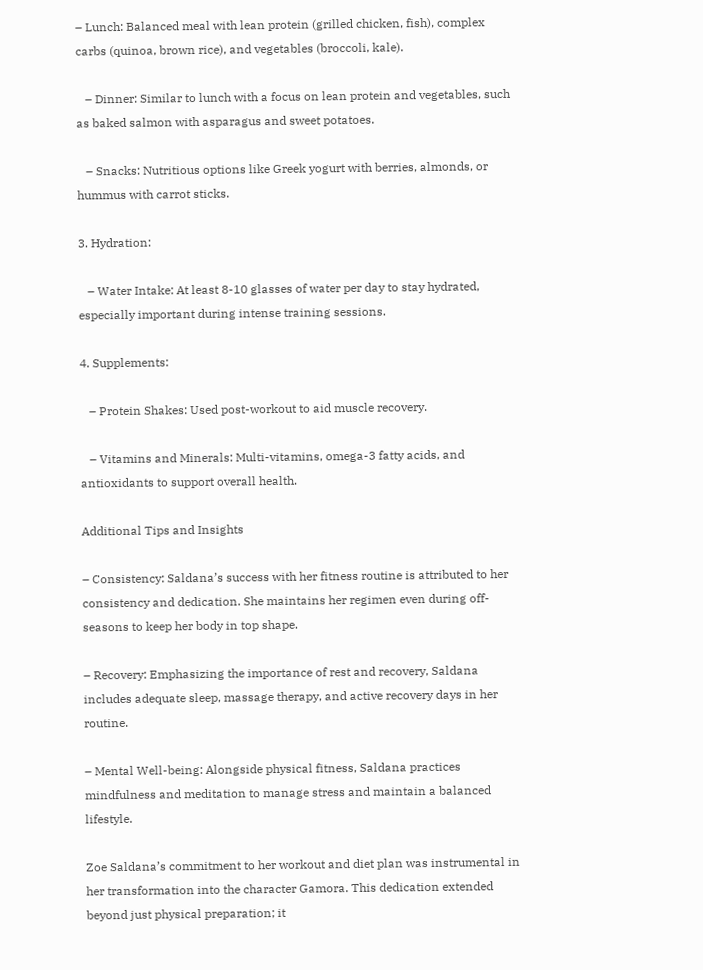– Lunch: Balanced meal with lean protein (grilled chicken, fish), complex carbs (quinoa, brown rice), and vegetables (broccoli, kale).

   – Dinner: Similar to lunch with a focus on lean protein and vegetables, such as baked salmon with asparagus and sweet potatoes.

   – Snacks: Nutritious options like Greek yogurt with berries, almonds, or hummus with carrot sticks.

3. Hydration:

   – Water Intake: At least 8-10 glasses of water per day to stay hydrated, especially important during intense training sessions.

4. Supplements:

   – Protein Shakes: Used post-workout to aid muscle recovery.

   – Vitamins and Minerals: Multi-vitamins, omega-3 fatty acids, and antioxidants to support overall health.

Additional Tips and Insights

– Consistency: Saldana’s success with her fitness routine is attributed to her consistency and dedication. She maintains her regimen even during off-seasons to keep her body in top shape.

– Recovery: Emphasizing the importance of rest and recovery, Saldana includes adequate sleep, massage therapy, and active recovery days in her routine.

– Mental Well-being: Alongside physical fitness, Saldana practices mindfulness and meditation to manage stress and maintain a balanced lifestyle.

Zoe Saldana’s commitment to her workout and diet plan was instrumental in her transformation into the character Gamora. This dedication extended beyond just physical preparation; it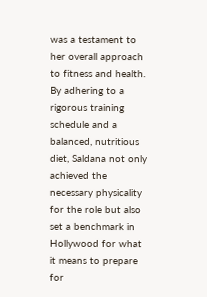was a testament to her overall approach to fitness and health. By adhering to a rigorous training schedule and a balanced, nutritious diet, Saldana not only achieved the necessary physicality for the role but also set a benchmark in Hollywood for what it means to prepare for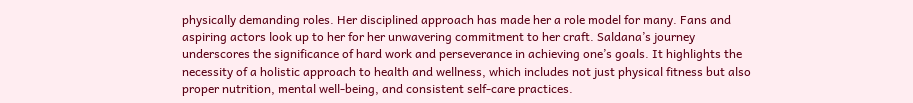physically demanding roles. Her disciplined approach has made her a role model for many. Fans and aspiring actors look up to her for her unwavering commitment to her craft. Saldana’s journey underscores the significance of hard work and perseverance in achieving one’s goals. It highlights the necessity of a holistic approach to health and wellness, which includes not just physical fitness but also proper nutrition, mental well-being, and consistent self-care practices.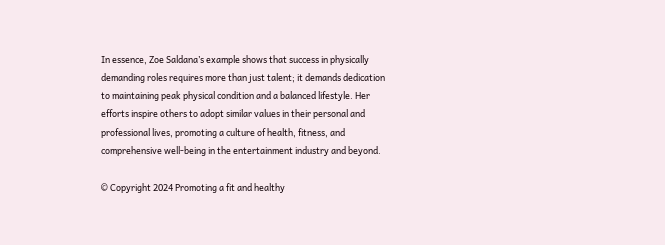In essence, Zoe Saldana’s example shows that success in physically demanding roles requires more than just talent; it demands dedication to maintaining peak physical condition and a balanced lifestyle. Her efforts inspire others to adopt similar values in their personal and professional lives, promoting a culture of health, fitness, and comprehensive well-being in the entertainment industry and beyond.

© Copyright 2024 Promoting a fit and healthy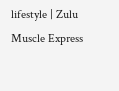lifestyle | Zulu Muscle Express